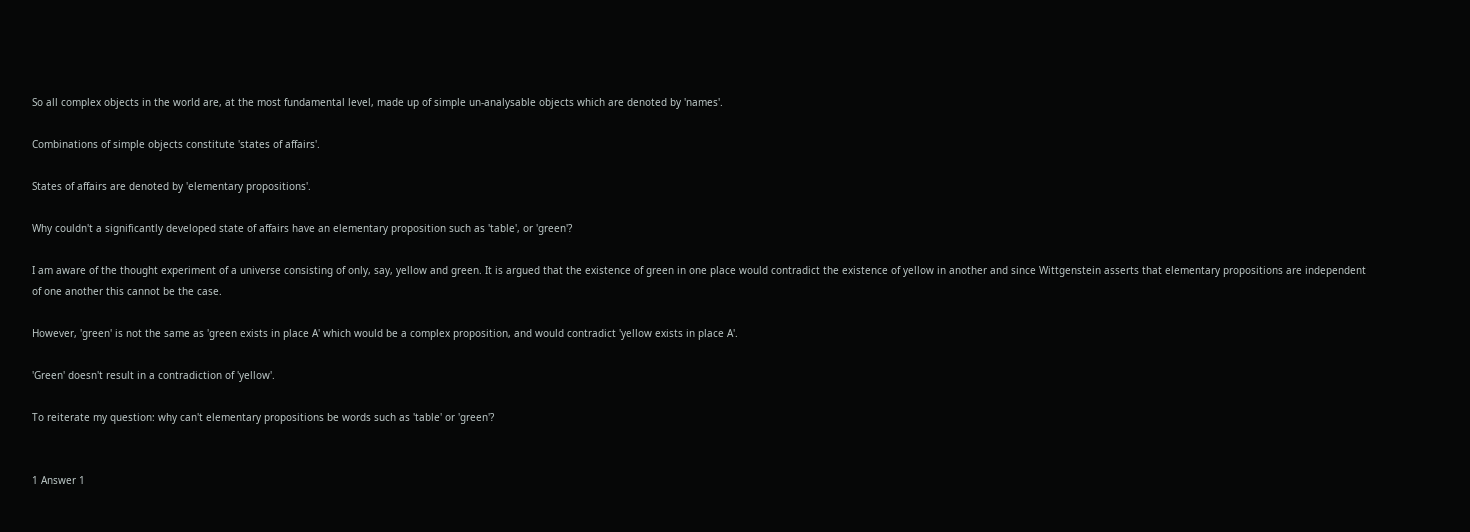So all complex objects in the world are, at the most fundamental level, made up of simple un-analysable objects which are denoted by 'names'.

Combinations of simple objects constitute 'states of affairs'.

States of affairs are denoted by 'elementary propositions'.

Why couldn't a significantly developed state of affairs have an elementary proposition such as 'table', or 'green'?

I am aware of the thought experiment of a universe consisting of only, say, yellow and green. It is argued that the existence of green in one place would contradict the existence of yellow in another and since Wittgenstein asserts that elementary propositions are independent of one another this cannot be the case.

However, 'green' is not the same as 'green exists in place A' which would be a complex proposition, and would contradict 'yellow exists in place A'.

'Green' doesn't result in a contradiction of 'yellow'.

To reiterate my question: why can't elementary propositions be words such as 'table' or 'green'?


1 Answer 1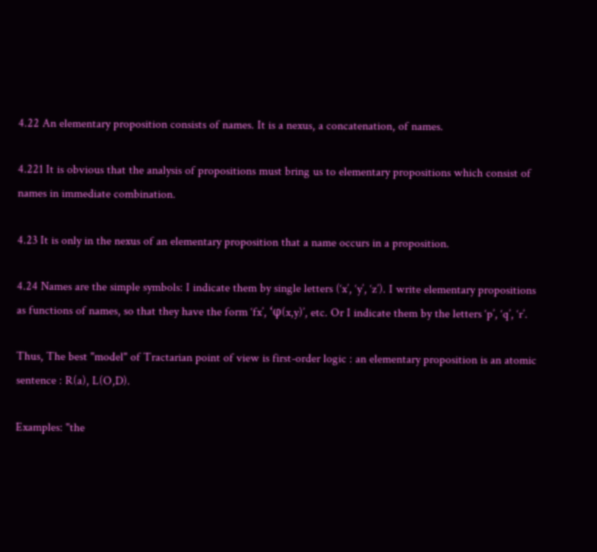4.22 An elementary proposition consists of names. It is a nexus, a concatenation, of names.

4.221 It is obvious that the analysis of propositions must bring us to elementary propositions which consist of names in immediate combination.

4.23 It is only in the nexus of an elementary proposition that a name occurs in a proposition.

4.24 Names are the simple symbols: I indicate them by single letters (‘x’, ‘y’, ‘z’). I write elementary propositions as functions of names, so that they have the form ‘fx’, ‘φ(x,y)’, etc. Or I indicate them by the letters ‘p’, ‘q’, ‘r’.

Thus, The best "model" of Tractarian point of view is first-order logic : an elementary proposition is an atomic sentence : R(a), L(O,D).

Examples: "the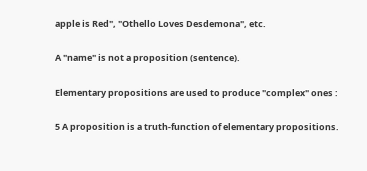apple is Red", "Othello Loves Desdemona", etc.

A "name" is not a proposition (sentence).

Elementary propositions are used to produce "complex" ones :

5 A proposition is a truth-function of elementary propositions.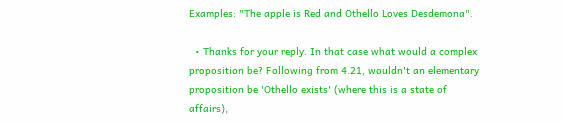Examples: "The apple is Red and Othello Loves Desdemona".

  • Thanks for your reply. In that case what would a complex proposition be? Following from 4.21, wouldn't an elementary proposition be 'Othello exists' (where this is a state of affairs),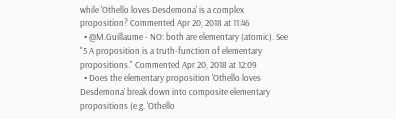while 'Othello loves Desdemona' is a complex proposition? Commented Apr 20, 2018 at 11:46
  • @M.Guillaume - NO: both are elementary (atomic). See "5 A proposition is a truth-function of elementary propositions." Commented Apr 20, 2018 at 12:09
  • Does the elementary proposition 'Othello loves Desdemona' break down into composite elementary propositions (e.g. 'Othello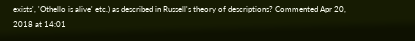exists', 'Othello is alive' etc.) as described in Russell's theory of descriptions? Commented Apr 20, 2018 at 14:01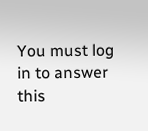You must log in to answer this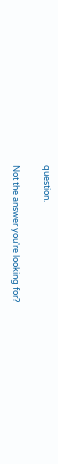question.

Not the answer you're looking for?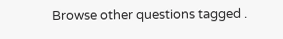Browse other questions tagged .